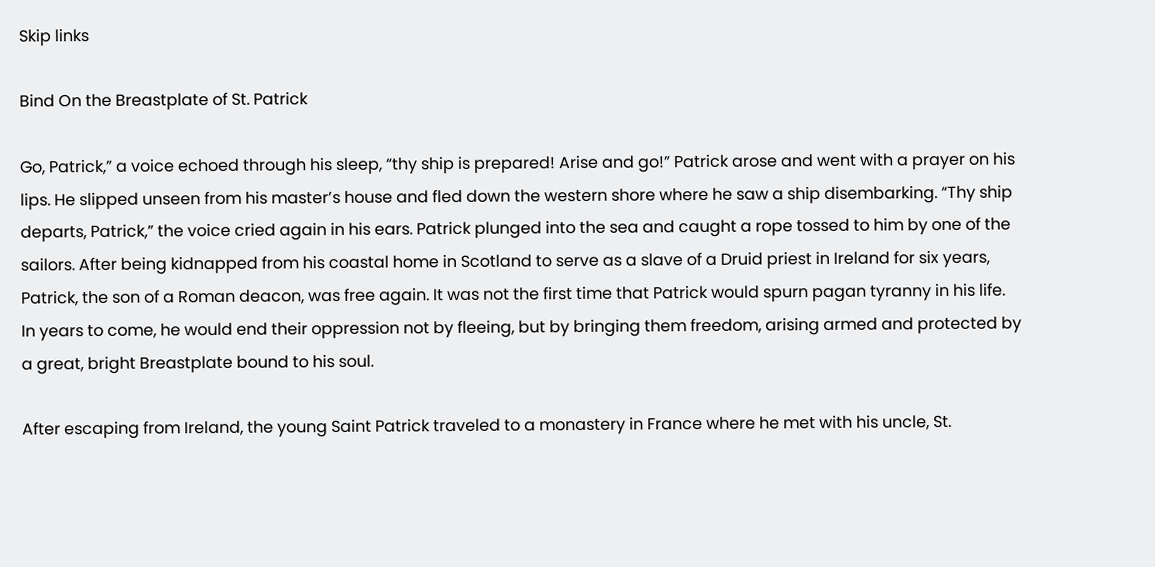Skip links

Bind On the Breastplate of St. Patrick

Go, Patrick,” a voice echoed through his sleep, “thy ship is prepared! Arise and go!” Patrick arose and went with a prayer on his lips. He slipped unseen from his master’s house and fled down the western shore where he saw a ship disembarking. “Thy ship departs, Patrick,” the voice cried again in his ears. Patrick plunged into the sea and caught a rope tossed to him by one of the sailors. After being kidnapped from his coastal home in Scotland to serve as a slave of a Druid priest in Ireland for six years, Patrick, the son of a Roman deacon, was free again. It was not the first time that Patrick would spurn pagan tyranny in his life. In years to come, he would end their oppression not by fleeing, but by bringing them freedom, arising armed and protected by a great, bright Breastplate bound to his soul.

After escaping from Ireland, the young Saint Patrick traveled to a monastery in France where he met with his uncle, St.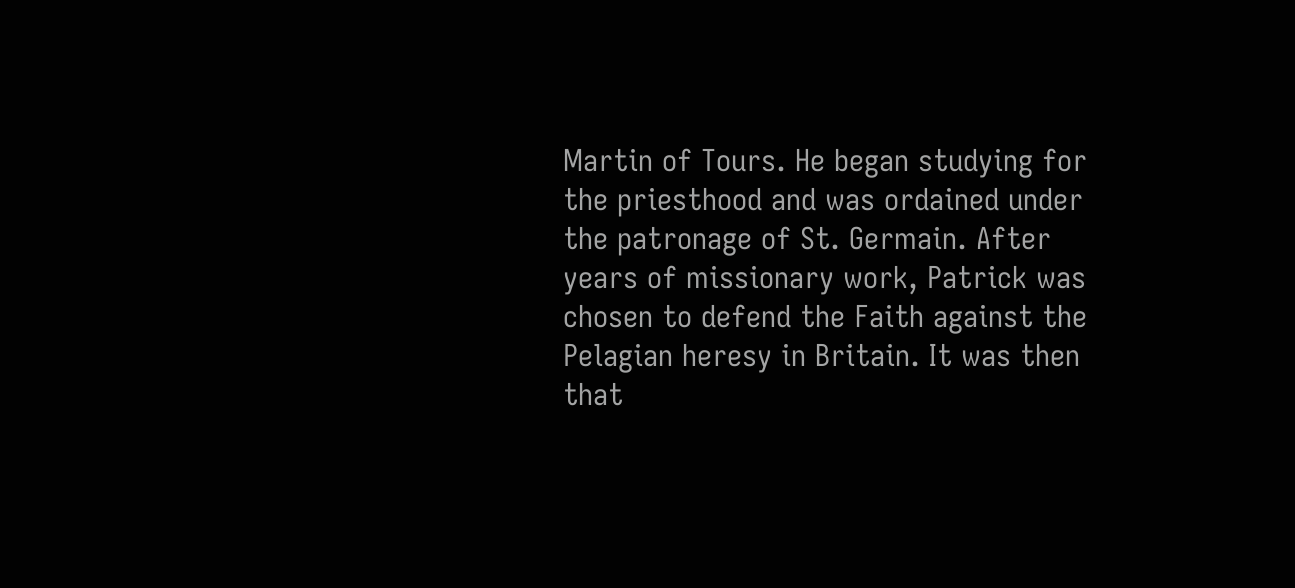Martin of Tours. He began studying for the priesthood and was ordained under the patronage of St. Germain. After years of missionary work, Patrick was chosen to defend the Faith against the Pelagian heresy in Britain. It was then that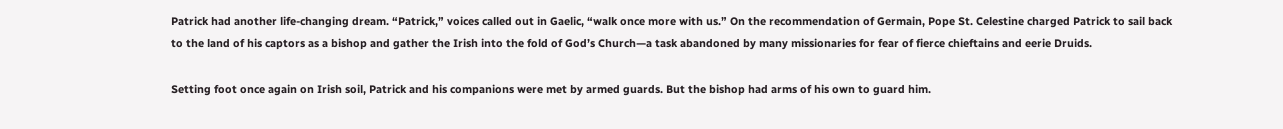Patrick had another life-changing dream. “Patrick,” voices called out in Gaelic, “walk once more with us.” On the recommendation of Germain, Pope St. Celestine charged Patrick to sail back to the land of his captors as a bishop and gather the Irish into the fold of God’s Church—a task abandoned by many missionaries for fear of fierce chieftains and eerie Druids.

Setting foot once again on Irish soil, Patrick and his companions were met by armed guards. But the bishop had arms of his own to guard him.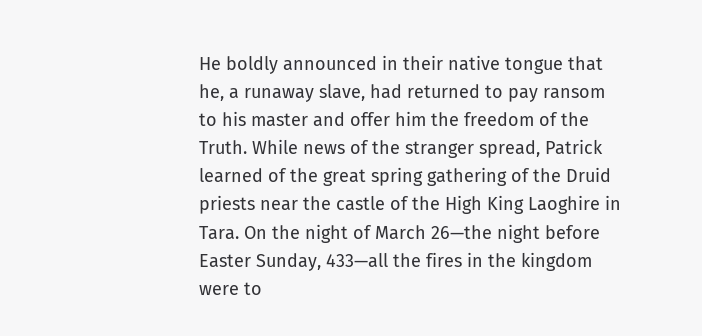He boldly announced in their native tongue that he, a runaway slave, had returned to pay ransom to his master and offer him the freedom of the Truth. While news of the stranger spread, Patrick learned of the great spring gathering of the Druid priests near the castle of the High King Laoghire in Tara. On the night of March 26—the night before Easter Sunday, 433—all the fires in the kingdom were to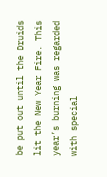be put out until the Druids lit the New Year Fire. This year’s burning was regarded with special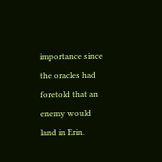importance since the oracles had foretold that an enemy would land in Erin.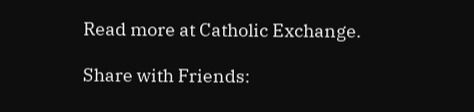Read more at Catholic Exchange.

Share with Friends: